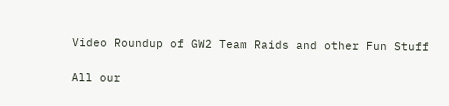Video Roundup of GW2 Team Raids and other Fun Stuff

All our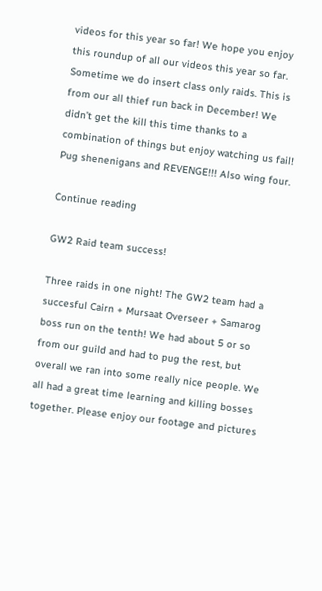videos for this year so far! We hope you enjoy this roundup of all our videos this year so far. Sometime we do insert class only raids. This is from our all thief run back in December! We didn’t get the kill this time thanks to a combination of things but enjoy watching us fail! Pug shenenigans and REVENGE!!! Also wing four.

Continue reading

GW2 Raid team success!

Three raids in one night! The GW2 team had a succesful Cairn + Mursaat Overseer + Samarog boss run on the tenth! We had about 5 or so from our guild and had to pug the rest, but overall we ran into some really nice people. We all had a great time learning and killing bosses together. Please enjoy our footage and pictures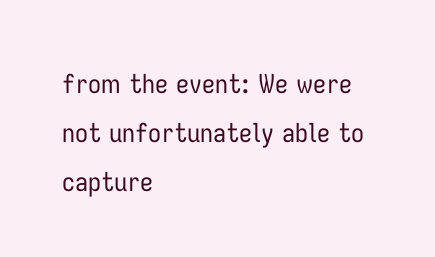from the event: We were not unfortunately able to capture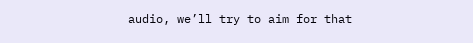audio, we’ll try to aim for that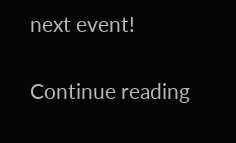next event!

Continue reading